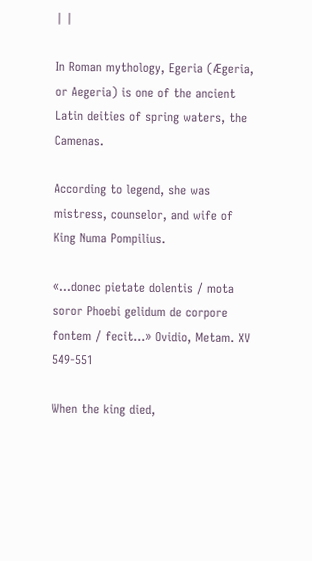| |

In Roman mythology, Egeria (Ægeria, or Aegeria) is one of the ancient Latin deities of spring waters, the Camenas.

According to legend, she was mistress, counselor, and wife of King Numa Pompilius.

«…donec pietate dolentis / mota soror Phoebi gelidum de corpore fontem / fecit…» Ovidio, Metam. XV 549-551

When the king died,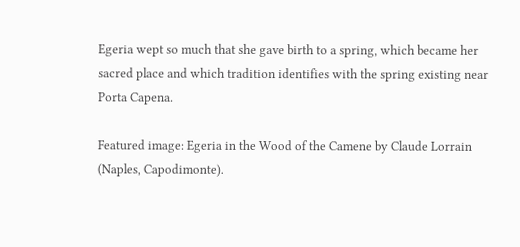Egeria wept so much that she gave birth to a spring, which became her sacred place and which tradition identifies with the spring existing near Porta Capena.

Featured image: Egeria in the Wood of the Camene by Claude Lorrain (Naples, Capodimonte).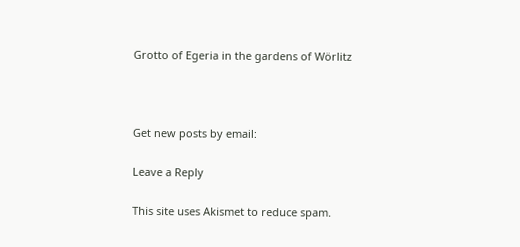Grotto of Egeria in the gardens of Wörlitz



Get new posts by email:

Leave a Reply

This site uses Akismet to reduce spam.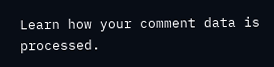Learn how your comment data is processed.